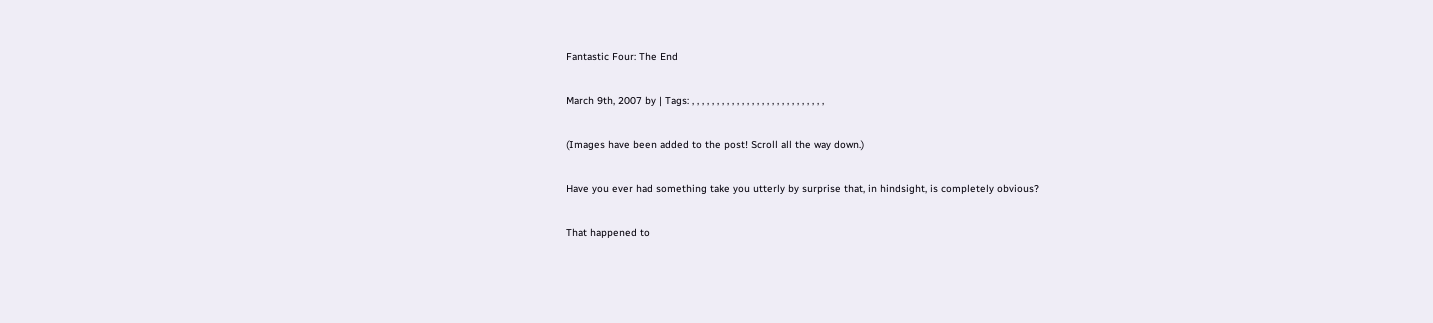Fantastic Four: The End

March 9th, 2007 by | Tags: , , , , , , , , , , , , , , , , , , , , , , , , , , ,

(Images have been added to the post! Scroll all the way down.)

Have you ever had something take you utterly by surprise that, in hindsight, is completely obvious?

That happened to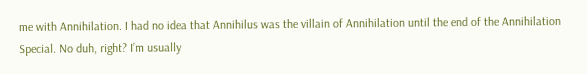me with Annihilation. I had no idea that Annihilus was the villain of Annihilation until the end of the Annihilation Special. No duh, right? I’m usually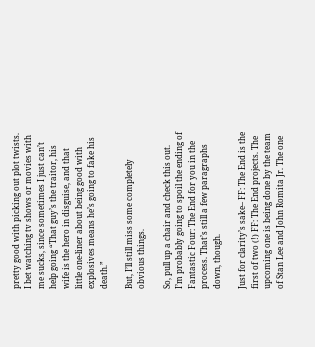pretty good with picking out plot twists. I bet watching tv shows or movies with me sucks, since sometimes I just can’t help going “That guy’s the traitor, his wife is the hero in disguise, and that little one-liner about being good with explosives means he’s going to fake his death.”

But, I’ll still miss some completely obvious things.

So, pull up a chair and check this out. I’m probably going to spoil the ending of Fantastic Four: The End for you in the process. That’s still a few paragraphs down, though.

Just for clarity’s sake– FF: The End is the first of two (!) FF: The End projects. The upcoming one is being done by the team of Stan Lee and John Romita Jr. The one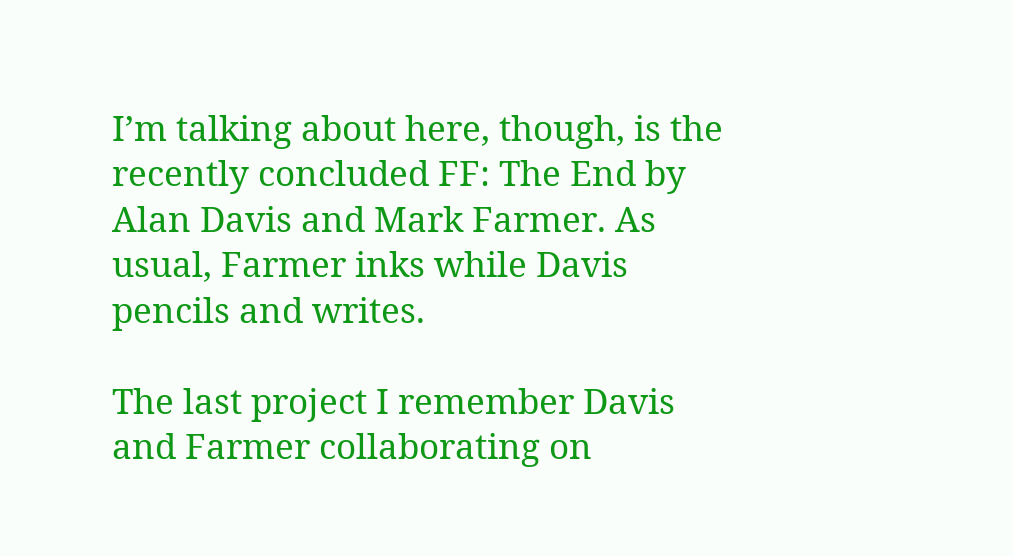I’m talking about here, though, is the recently concluded FF: The End by Alan Davis and Mark Farmer. As usual, Farmer inks while Davis pencils and writes.

The last project I remember Davis and Farmer collaborating on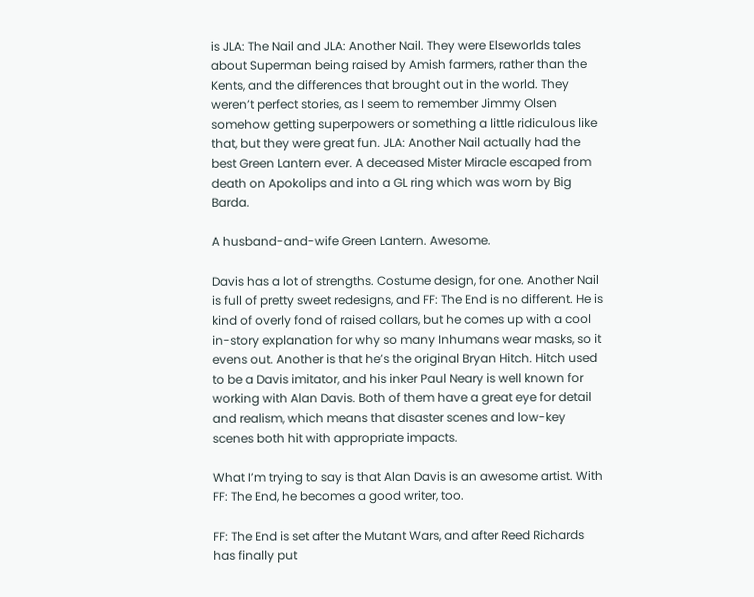is JLA: The Nail and JLA: Another Nail. They were Elseworlds tales about Superman being raised by Amish farmers, rather than the Kents, and the differences that brought out in the world. They weren’t perfect stories, as I seem to remember Jimmy Olsen somehow getting superpowers or something a little ridiculous like that, but they were great fun. JLA: Another Nail actually had the best Green Lantern ever. A deceased Mister Miracle escaped from death on Apokolips and into a GL ring which was worn by Big Barda.

A husband-and-wife Green Lantern. Awesome.

Davis has a lot of strengths. Costume design, for one. Another Nail is full of pretty sweet redesigns, and FF: The End is no different. He is kind of overly fond of raised collars, but he comes up with a cool in-story explanation for why so many Inhumans wear masks, so it evens out. Another is that he’s the original Bryan Hitch. Hitch used to be a Davis imitator, and his inker Paul Neary is well known for working with Alan Davis. Both of them have a great eye for detail and realism, which means that disaster scenes and low-key scenes both hit with appropriate impacts.

What I’m trying to say is that Alan Davis is an awesome artist. With FF: The End, he becomes a good writer, too.

FF: The End is set after the Mutant Wars, and after Reed Richards has finally put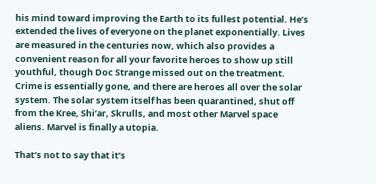his mind toward improving the Earth to its fullest potential. He’s extended the lives of everyone on the planet exponentially. Lives are measured in the centuries now, which also provides a convenient reason for all your favorite heroes to show up still youthful, though Doc Strange missed out on the treatment. Crime is essentially gone, and there are heroes all over the solar system. The solar system itself has been quarantined, shut off from the Kree, Shi’ar, Skrulls, and most other Marvel space aliens. Marvel is finally a utopia.

That’s not to say that it’s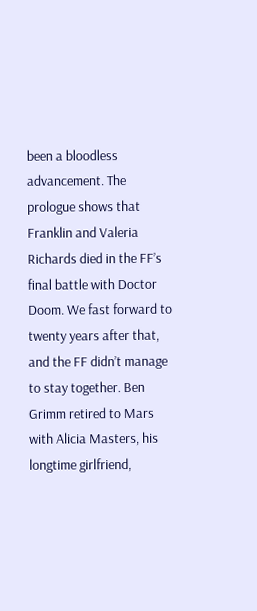been a bloodless advancement. The prologue shows that Franklin and Valeria Richards died in the FF’s final battle with Doctor Doom. We fast forward to twenty years after that, and the FF didn’t manage to stay together. Ben Grimm retired to Mars with Alicia Masters, his longtime girlfriend,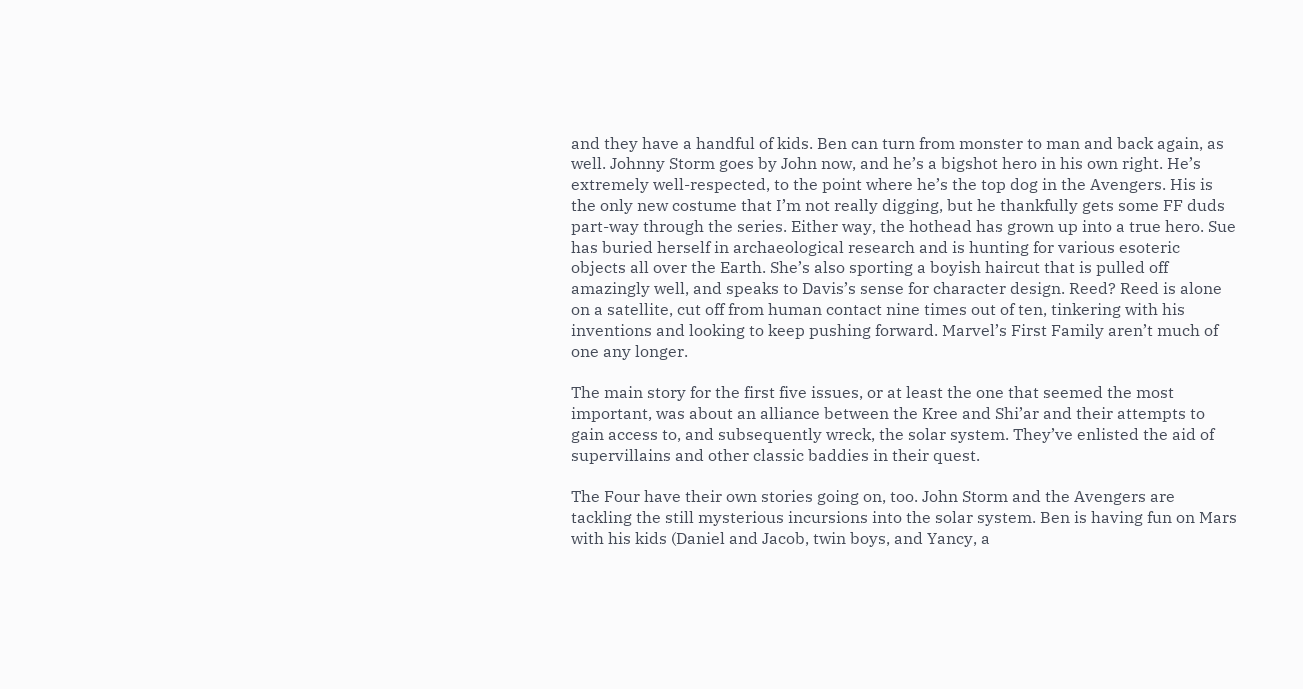and they have a handful of kids. Ben can turn from monster to man and back again, as well. Johnny Storm goes by John now, and he’s a bigshot hero in his own right. He’s extremely well-respected, to the point where he’s the top dog in the Avengers. His is the only new costume that I’m not really digging, but he thankfully gets some FF duds part-way through the series. Either way, the hothead has grown up into a true hero. Sue has buried herself in archaeological research and is hunting for various esoteric objects all over the Earth. She’s also sporting a boyish haircut that is pulled off amazingly well, and speaks to Davis’s sense for character design. Reed? Reed is alone on a satellite, cut off from human contact nine times out of ten, tinkering with his inventions and looking to keep pushing forward. Marvel’s First Family aren’t much of one any longer.

The main story for the first five issues, or at least the one that seemed the most important, was about an alliance between the Kree and Shi’ar and their attempts to gain access to, and subsequently wreck, the solar system. They’ve enlisted the aid of supervillains and other classic baddies in their quest.

The Four have their own stories going on, too. John Storm and the Avengers are tackling the still mysterious incursions into the solar system. Ben is having fun on Mars with his kids (Daniel and Jacob, twin boys, and Yancy, a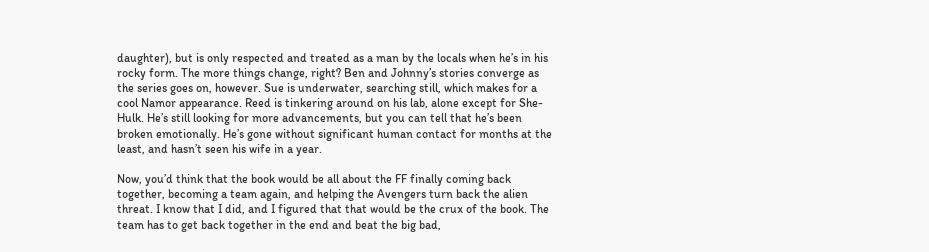daughter), but is only respected and treated as a man by the locals when he’s in his rocky form. The more things change, right? Ben and Johnny’s stories converge as the series goes on, however. Sue is underwater, searching still, which makes for a cool Namor appearance. Reed is tinkering around on his lab, alone except for She-Hulk. He’s still looking for more advancements, but you can tell that he’s been broken emotionally. He’s gone without significant human contact for months at the least, and hasn’t seen his wife in a year.

Now, you’d think that the book would be all about the FF finally coming back together, becoming a team again, and helping the Avengers turn back the alien threat. I know that I did, and I figured that that would be the crux of the book. The team has to get back together in the end and beat the big bad,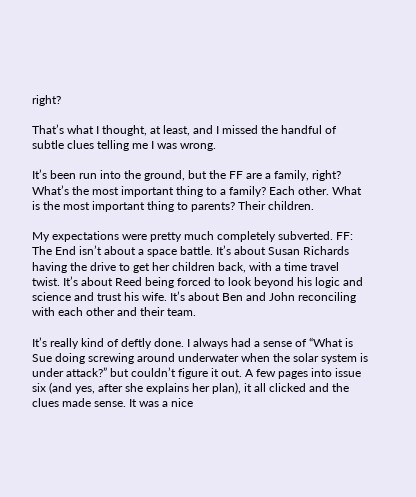right?

That’s what I thought, at least, and I missed the handful of subtle clues telling me I was wrong.

It’s been run into the ground, but the FF are a family, right? What’s the most important thing to a family? Each other. What is the most important thing to parents? Their children.

My expectations were pretty much completely subverted. FF: The End isn’t about a space battle. It’s about Susan Richards having the drive to get her children back, with a time travel twist. It’s about Reed being forced to look beyond his logic and science and trust his wife. It’s about Ben and John reconciling with each other and their team.

It’s really kind of deftly done. I always had a sense of “What is Sue doing screwing around underwater when the solar system is under attack?” but couldn’t figure it out. A few pages into issue six (and yes, after she explains her plan), it all clicked and the clues made sense. It was a nice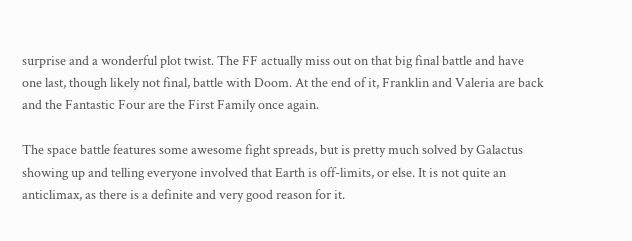surprise and a wonderful plot twist. The FF actually miss out on that big final battle and have one last, though likely not final, battle with Doom. At the end of it, Franklin and Valeria are back and the Fantastic Four are the First Family once again.

The space battle features some awesome fight spreads, but is pretty much solved by Galactus showing up and telling everyone involved that Earth is off-limits, or else. It is not quite an anticlimax, as there is a definite and very good reason for it.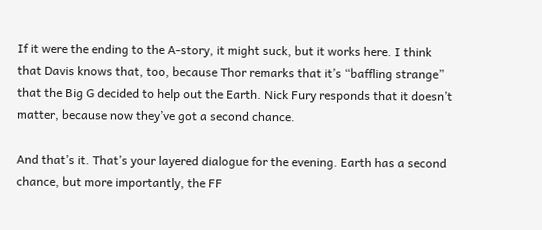If it were the ending to the A-story, it might suck, but it works here. I think that Davis knows that, too, because Thor remarks that it’s “baffling strange” that the Big G decided to help out the Earth. Nick Fury responds that it doesn’t matter, because now they’ve got a second chance.

And that’s it. That’s your layered dialogue for the evening. Earth has a second chance, but more importantly, the FF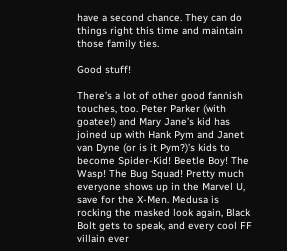have a second chance. They can do things right this time and maintain those family ties.

Good stuff!

There’s a lot of other good fannish touches, too. Peter Parker (with goatee!) and Mary Jane’s kid has joined up with Hank Pym and Janet van Dyne (or is it Pym?)’s kids to become Spider-Kid! Beetle Boy! The Wasp! The Bug Squad! Pretty much everyone shows up in the Marvel U, save for the X-Men. Medusa is rocking the masked look again, Black Bolt gets to speak, and every cool FF villain ever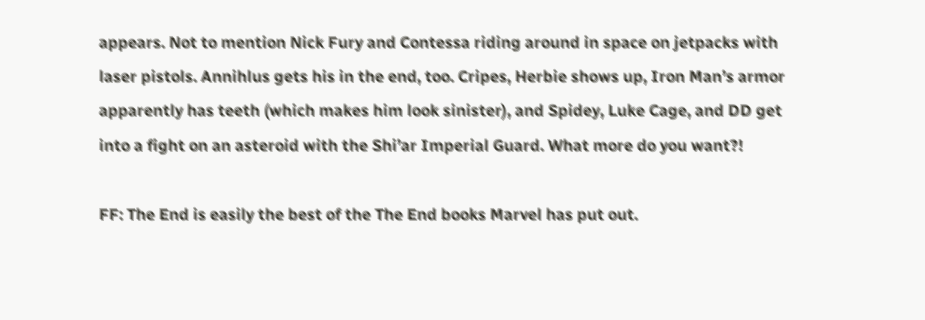appears. Not to mention Nick Fury and Contessa riding around in space on jetpacks with laser pistols. Annihlus gets his in the end, too. Cripes, Herbie shows up, Iron Man’s armor apparently has teeth (which makes him look sinister), and Spidey, Luke Cage, and DD get into a fight on an asteroid with the Shi’ar Imperial Guard. What more do you want?!

FF: The End is easily the best of the The End books Marvel has put out.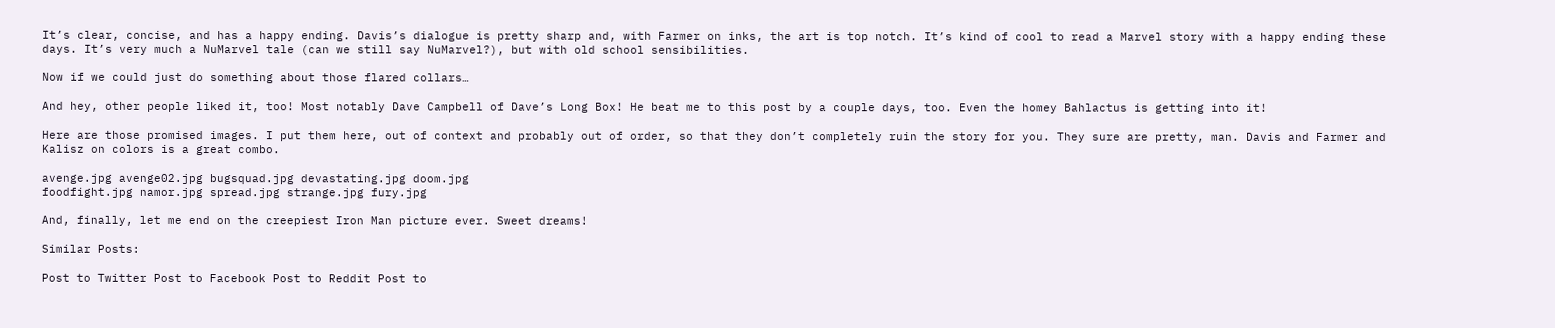It’s clear, concise, and has a happy ending. Davis’s dialogue is pretty sharp and, with Farmer on inks, the art is top notch. It’s kind of cool to read a Marvel story with a happy ending these days. It’s very much a NuMarvel tale (can we still say NuMarvel?), but with old school sensibilities.

Now if we could just do something about those flared collars…

And hey, other people liked it, too! Most notably Dave Campbell of Dave’s Long Box! He beat me to this post by a couple days, too. Even the homey Bahlactus is getting into it!

Here are those promised images. I put them here, out of context and probably out of order, so that they don’t completely ruin the story for you. They sure are pretty, man. Davis and Farmer and Kalisz on colors is a great combo.

avenge.jpg avenge02.jpg bugsquad.jpg devastating.jpg doom.jpg
foodfight.jpg namor.jpg spread.jpg strange.jpg fury.jpg

And, finally, let me end on the creepiest Iron Man picture ever. Sweet dreams!

Similar Posts:

Post to Twitter Post to Facebook Post to Reddit Post to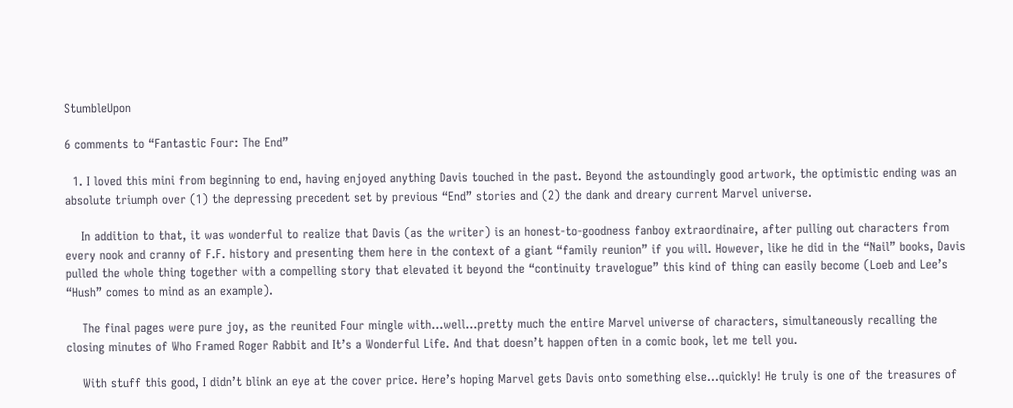StumbleUpon

6 comments to “Fantastic Four: The End”

  1. I loved this mini from beginning to end, having enjoyed anything Davis touched in the past. Beyond the astoundingly good artwork, the optimistic ending was an absolute triumph over (1) the depressing precedent set by previous “End” stories and (2) the dank and dreary current Marvel universe.

    In addition to that, it was wonderful to realize that Davis (as the writer) is an honest-to-goodness fanboy extraordinaire, after pulling out characters from every nook and cranny of F.F. history and presenting them here in the context of a giant “family reunion” if you will. However, like he did in the “Nail” books, Davis pulled the whole thing together with a compelling story that elevated it beyond the “continuity travelogue” this kind of thing can easily become (Loeb and Lee’s “Hush” comes to mind as an example).

    The final pages were pure joy, as the reunited Four mingle with…well…pretty much the entire Marvel universe of characters, simultaneously recalling the closing minutes of Who Framed Roger Rabbit and It’s a Wonderful Life. And that doesn’t happen often in a comic book, let me tell you.

    With stuff this good, I didn’t blink an eye at the cover price. Here’s hoping Marvel gets Davis onto something else…quickly! He truly is one of the treasures of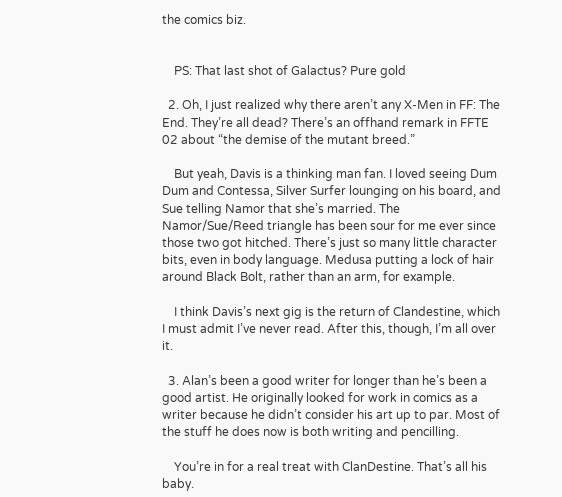the comics biz.


    PS: That last shot of Galactus? Pure gold

  2. Oh, I just realized why there aren’t any X-Men in FF: The End. They’re all dead? There’s an offhand remark in FFTE 02 about “the demise of the mutant breed.”

    But yeah, Davis is a thinking man fan. I loved seeing Dum Dum and Contessa, Silver Surfer lounging on his board, and Sue telling Namor that she’s married. The Namor/Sue/Reed triangle has been sour for me ever since those two got hitched. There’s just so many little character bits, even in body language. Medusa putting a lock of hair around Black Bolt, rather than an arm, for example.

    I think Davis’s next gig is the return of Clandestine, which I must admit I’ve never read. After this, though, I’m all over it.

  3. Alan’s been a good writer for longer than he’s been a good artist. He originally looked for work in comics as a writer because he didn’t consider his art up to par. Most of the stuff he does now is both writing and pencilling.

    You’re in for a real treat with ClanDestine. That’s all his baby.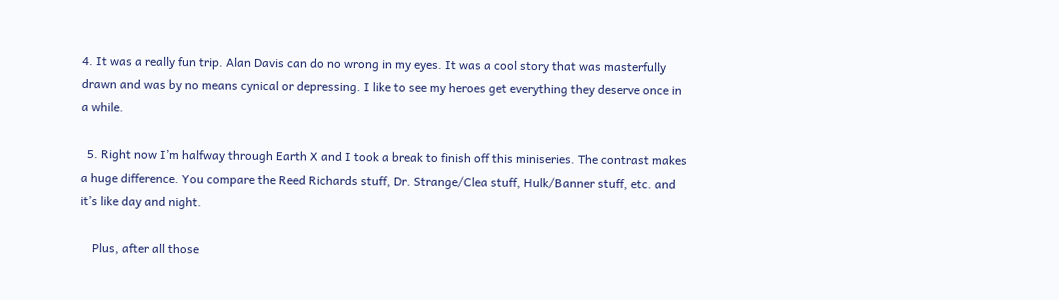4. It was a really fun trip. Alan Davis can do no wrong in my eyes. It was a cool story that was masterfully drawn and was by no means cynical or depressing. I like to see my heroes get everything they deserve once in a while.

  5. Right now I’m halfway through Earth X and I took a break to finish off this miniseries. The contrast makes a huge difference. You compare the Reed Richards stuff, Dr. Strange/Clea stuff, Hulk/Banner stuff, etc. and it’s like day and night.

    Plus, after all those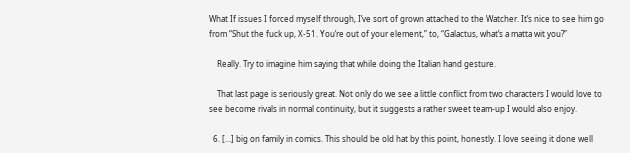What If issues I forced myself through, I’ve sort of grown attached to the Watcher. It’s nice to see him go from “Shut the fuck up, X-51. You’re out of your element,” to, “Galactus, what’s a matta wit you?”

    Really. Try to imagine him saying that while doing the Italian hand gesture.

    That last page is seriously great. Not only do we see a little conflict from two characters I would love to see become rivals in normal continuity, but it suggests a rather sweet team-up I would also enjoy.

  6. […] big on family in comics. This should be old hat by this point, honestly. I love seeing it done well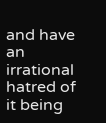and have an irrational hatred of it being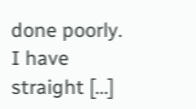done poorly. I have straight […]